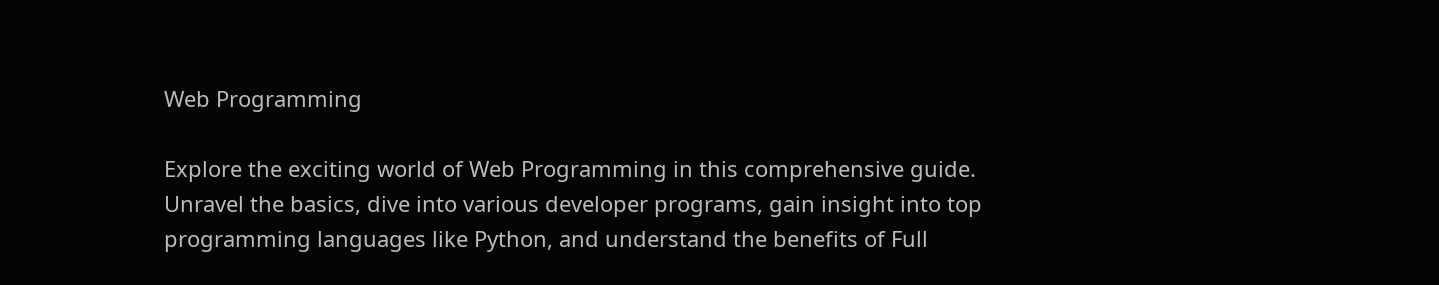Web Programming

Explore the exciting world of Web Programming in this comprehensive guide. Unravel the basics, dive into various developer programs, gain insight into top programming languages like Python, and understand the benefits of Full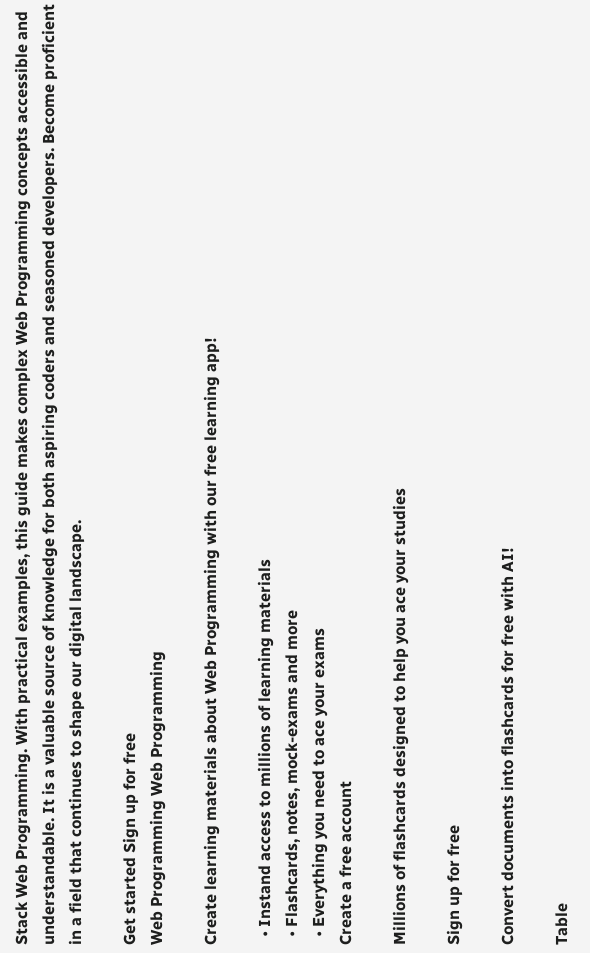Stack Web Programming. With practical examples, this guide makes complex Web Programming concepts accessible and understandable. It is a valuable source of knowledge for both aspiring coders and seasoned developers. Become proficient in a field that continues to shape our digital landscape.

Get started Sign up for free
Web Programming Web Programming

Create learning materials about Web Programming with our free learning app!

  • Instand access to millions of learning materials
  • Flashcards, notes, mock-exams and more
  • Everything you need to ace your exams
Create a free account

Millions of flashcards designed to help you ace your studies

Sign up for free

Convert documents into flashcards for free with AI!

Table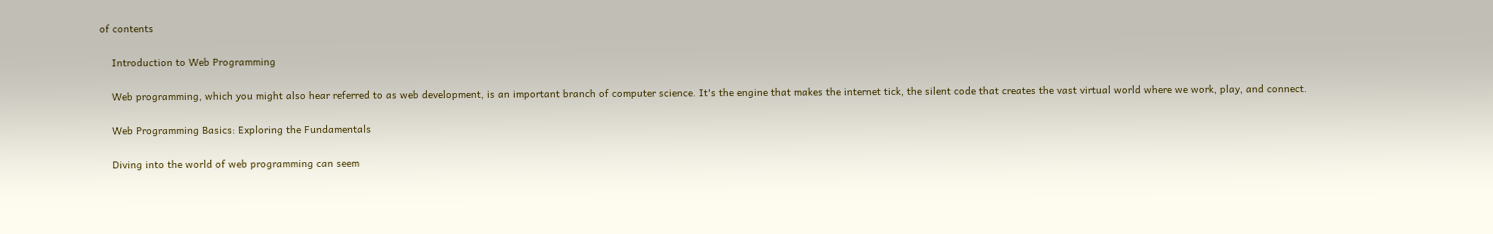of contents

    Introduction to Web Programming

    Web programming, which you might also hear referred to as web development, is an important branch of computer science. It's the engine that makes the internet tick, the silent code that creates the vast virtual world where we work, play, and connect.

    Web Programming Basics: Exploring the Fundamentals

    Diving into the world of web programming can seem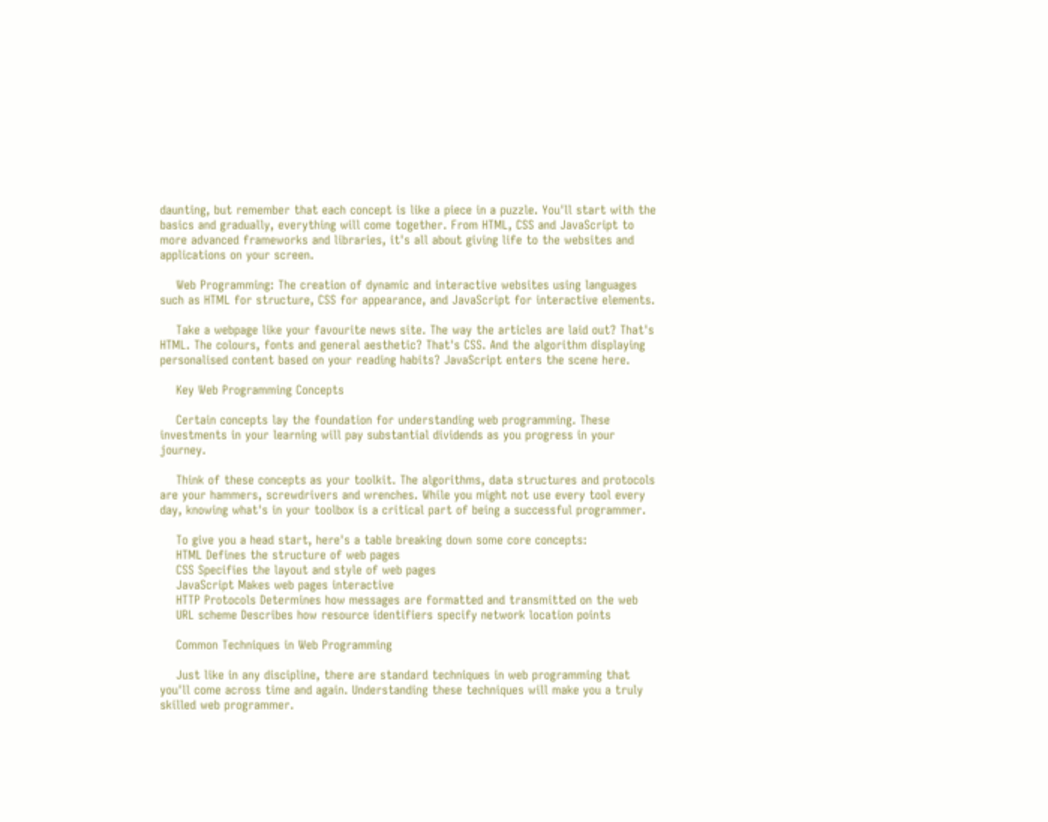daunting, but remember that each concept is like a piece in a puzzle. You'll start with the basics and gradually, everything will come together. From HTML, CSS and JavaScript to more advanced frameworks and libraries, it's all about giving life to the websites and applications on your screen.

    Web Programming: The creation of dynamic and interactive websites using languages such as HTML for structure, CSS for appearance, and JavaScript for interactive elements.

    Take a webpage like your favourite news site. The way the articles are laid out? That's HTML. The colours, fonts and general aesthetic? That's CSS. And the algorithm displaying personalised content based on your reading habits? JavaScript enters the scene here.

    Key Web Programming Concepts

    Certain concepts lay the foundation for understanding web programming. These investments in your learning will pay substantial dividends as you progress in your journey.

    Think of these concepts as your toolkit. The algorithms, data structures and protocols are your hammers, screwdrivers and wrenches. While you might not use every tool every day, knowing what's in your toolbox is a critical part of being a successful programmer.

    To give you a head start, here's a table breaking down some core concepts:
    HTML Defines the structure of web pages
    CSS Specifies the layout and style of web pages
    JavaScript Makes web pages interactive
    HTTP Protocols Determines how messages are formatted and transmitted on the web
    URL scheme Describes how resource identifiers specify network location points

    Common Techniques in Web Programming

    Just like in any discipline, there are standard techniques in web programming that you'll come across time and again. Understanding these techniques will make you a truly skilled web programmer.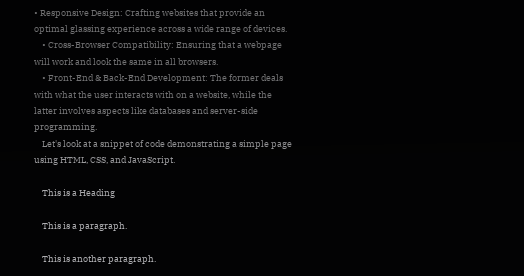• Responsive Design: Crafting websites that provide an optimal glassing experience across a wide range of devices.
    • Cross-Browser Compatibility: Ensuring that a webpage will work and look the same in all browsers.
    • Front-End & Back-End Development: The former deals with what the user interacts with on a website, while the latter involves aspects like databases and server-side programming.
    Let's look at a snippet of code demonstrating a simple page using HTML, CSS, and JavaScript.

    This is a Heading

    This is a paragraph.

    This is another paragraph.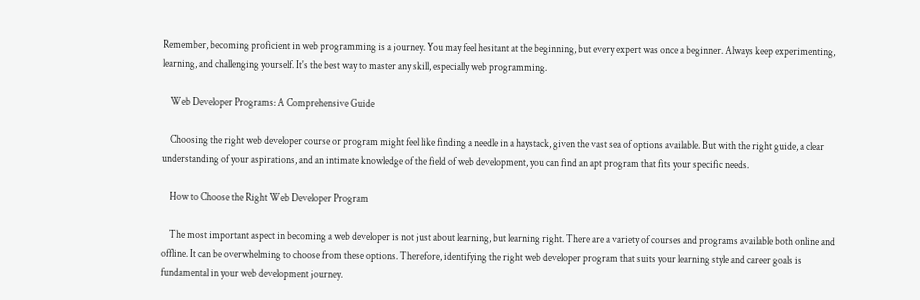Remember, becoming proficient in web programming is a journey. You may feel hesitant at the beginning, but every expert was once a beginner. Always keep experimenting, learning, and challenging yourself. It's the best way to master any skill, especially web programming.

    Web Developer Programs: A Comprehensive Guide

    Choosing the right web developer course or program might feel like finding a needle in a haystack, given the vast sea of options available. But with the right guide, a clear understanding of your aspirations, and an intimate knowledge of the field of web development, you can find an apt program that fits your specific needs.

    How to Choose the Right Web Developer Program

    The most important aspect in becoming a web developer is not just about learning, but learning right. There are a variety of courses and programs available both online and offline. It can be overwhelming to choose from these options. Therefore, identifying the right web developer program that suits your learning style and career goals is fundamental in your web development journey.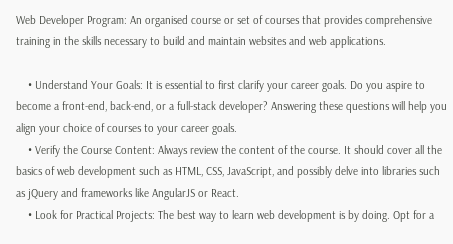Web Developer Program: An organised course or set of courses that provides comprehensive training in the skills necessary to build and maintain websites and web applications.

    • Understand Your Goals: It is essential to first clarify your career goals. Do you aspire to become a front-end, back-end, or a full-stack developer? Answering these questions will help you align your choice of courses to your career goals.
    • Verify the Course Content: Always review the content of the course. It should cover all the basics of web development such as HTML, CSS, JavaScript, and possibly delve into libraries such as jQuery and frameworks like AngularJS or React.
    • Look for Practical Projects: The best way to learn web development is by doing. Opt for a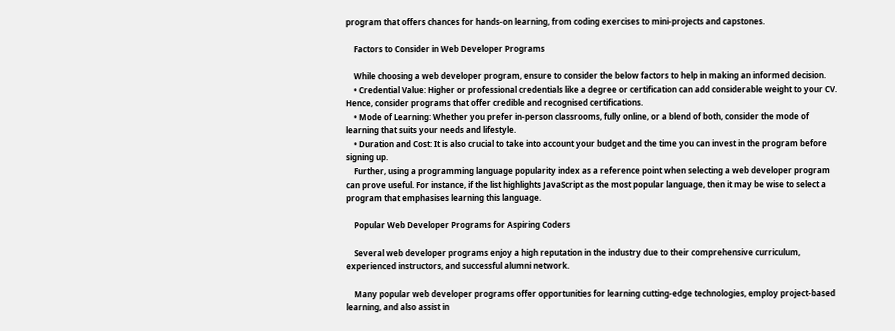program that offers chances for hands-on learning, from coding exercises to mini-projects and capstones.

    Factors to Consider in Web Developer Programs

    While choosing a web developer program, ensure to consider the below factors to help in making an informed decision.
    • Credential Value: Higher or professional credentials like a degree or certification can add considerable weight to your CV. Hence, consider programs that offer credible and recognised certifications.
    • Mode of Learning: Whether you prefer in-person classrooms, fully online, or a blend of both, consider the mode of learning that suits your needs and lifestyle.
    • Duration and Cost: It is also crucial to take into account your budget and the time you can invest in the program before signing up.
    Further, using a programming language popularity index as a reference point when selecting a web developer program can prove useful. For instance, if the list highlights JavaScript as the most popular language, then it may be wise to select a program that emphasises learning this language.

    Popular Web Developer Programs for Aspiring Coders

    Several web developer programs enjoy a high reputation in the industry due to their comprehensive curriculum, experienced instructors, and successful alumni network.

    Many popular web developer programs offer opportunities for learning cutting-edge technologies, employ project-based learning, and also assist in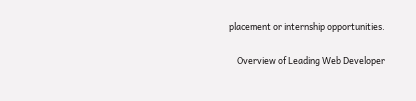placement or internship opportunities.

    Overview of Leading Web Developer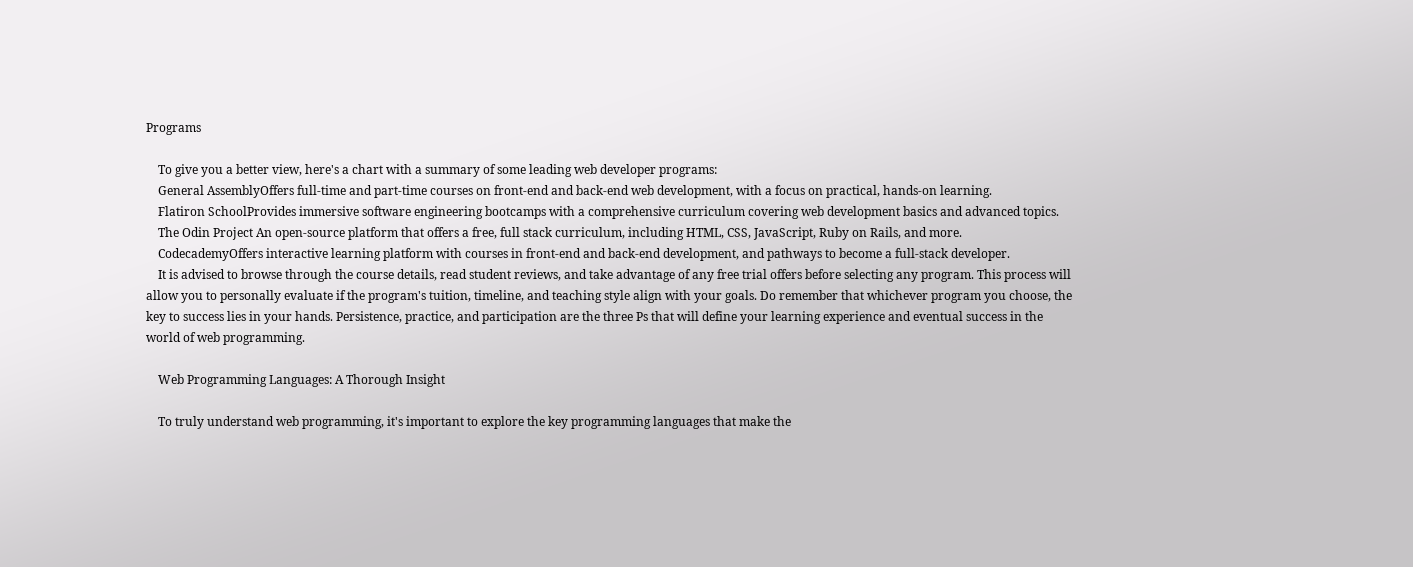Programs

    To give you a better view, here's a chart with a summary of some leading web developer programs:
    General AssemblyOffers full-time and part-time courses on front-end and back-end web development, with a focus on practical, hands-on learning.
    Flatiron SchoolProvides immersive software engineering bootcamps with a comprehensive curriculum covering web development basics and advanced topics.
    The Odin Project An open-source platform that offers a free, full stack curriculum, including HTML, CSS, JavaScript, Ruby on Rails, and more.
    CodecademyOffers interactive learning platform with courses in front-end and back-end development, and pathways to become a full-stack developer.
    It is advised to browse through the course details, read student reviews, and take advantage of any free trial offers before selecting any program. This process will allow you to personally evaluate if the program's tuition, timeline, and teaching style align with your goals. Do remember that whichever program you choose, the key to success lies in your hands. Persistence, practice, and participation are the three Ps that will define your learning experience and eventual success in the world of web programming.

    Web Programming Languages: A Thorough Insight

    To truly understand web programming, it's important to explore the key programming languages that make the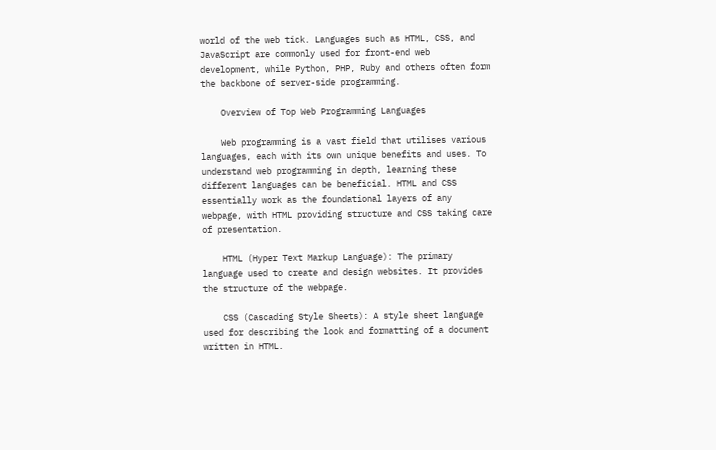world of the web tick. Languages such as HTML, CSS, and JavaScript are commonly used for front-end web development, while Python, PHP, Ruby and others often form the backbone of server-side programming.

    Overview of Top Web Programming Languages

    Web programming is a vast field that utilises various languages, each with its own unique benefits and uses. To understand web programming in depth, learning these different languages can be beneficial. HTML and CSS essentially work as the foundational layers of any webpage, with HTML providing structure and CSS taking care of presentation.

    HTML (Hyper Text Markup Language): The primary language used to create and design websites. It provides the structure of the webpage.

    CSS (Cascading Style Sheets): A style sheet language used for describing the look and formatting of a document written in HTML.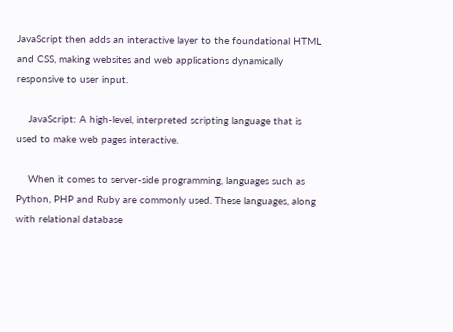JavaScript then adds an interactive layer to the foundational HTML and CSS, making websites and web applications dynamically responsive to user input.

    JavaScript: A high-level, interpreted scripting language that is used to make web pages interactive.

    When it comes to server-side programming, languages such as Python, PHP and Ruby are commonly used. These languages, along with relational database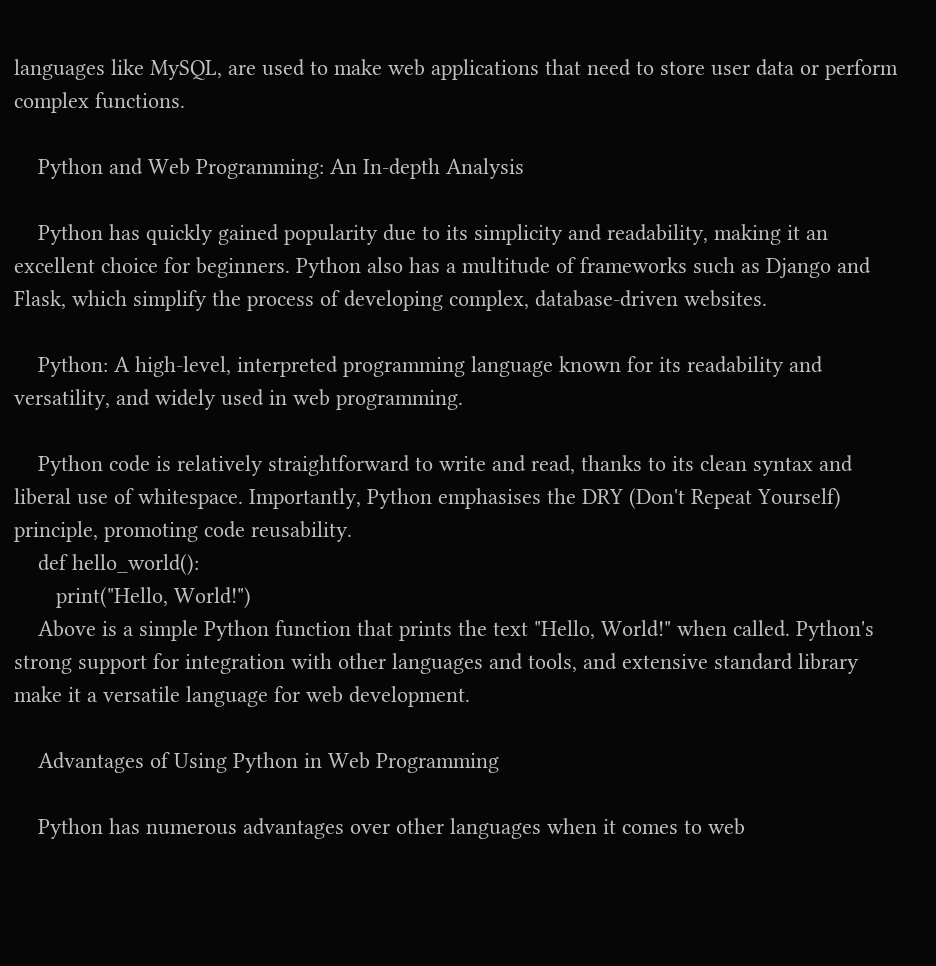languages like MySQL, are used to make web applications that need to store user data or perform complex functions.

    Python and Web Programming: An In-depth Analysis

    Python has quickly gained popularity due to its simplicity and readability, making it an excellent choice for beginners. Python also has a multitude of frameworks such as Django and Flask, which simplify the process of developing complex, database-driven websites.

    Python: A high-level, interpreted programming language known for its readability and versatility, and widely used in web programming.

    Python code is relatively straightforward to write and read, thanks to its clean syntax and liberal use of whitespace. Importantly, Python emphasises the DRY (Don't Repeat Yourself) principle, promoting code reusability.
    def hello_world():
       print("Hello, World!")
    Above is a simple Python function that prints the text "Hello, World!" when called. Python's strong support for integration with other languages and tools, and extensive standard library make it a versatile language for web development.

    Advantages of Using Python in Web Programming

    Python has numerous advantages over other languages when it comes to web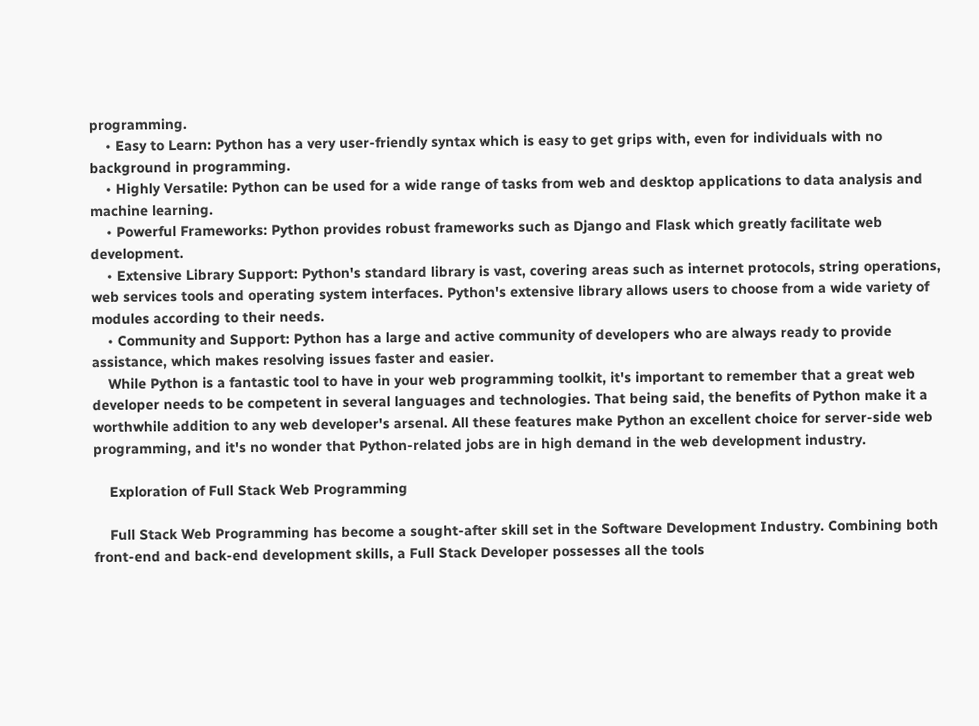programming.
    • Easy to Learn: Python has a very user-friendly syntax which is easy to get grips with, even for individuals with no background in programming.
    • Highly Versatile: Python can be used for a wide range of tasks from web and desktop applications to data analysis and machine learning.
    • Powerful Frameworks: Python provides robust frameworks such as Django and Flask which greatly facilitate web development.
    • Extensive Library Support: Python's standard library is vast, covering areas such as internet protocols, string operations, web services tools and operating system interfaces. Python's extensive library allows users to choose from a wide variety of modules according to their needs.
    • Community and Support: Python has a large and active community of developers who are always ready to provide assistance, which makes resolving issues faster and easier.
    While Python is a fantastic tool to have in your web programming toolkit, it's important to remember that a great web developer needs to be competent in several languages and technologies. That being said, the benefits of Python make it a worthwhile addition to any web developer's arsenal. All these features make Python an excellent choice for server-side web programming, and it's no wonder that Python-related jobs are in high demand in the web development industry.

    Exploration of Full Stack Web Programming

    Full Stack Web Programming has become a sought-after skill set in the Software Development Industry. Combining both front-end and back-end development skills, a Full Stack Developer possesses all the tools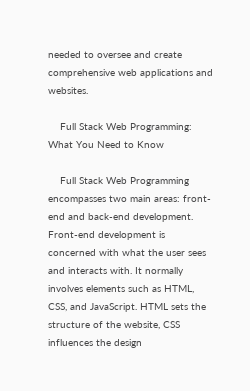needed to oversee and create comprehensive web applications and websites.

    Full Stack Web Programming: What You Need to Know

    Full Stack Web Programming encompasses two main areas: front-end and back-end development. Front-end development is concerned with what the user sees and interacts with. It normally involves elements such as HTML, CSS, and JavaScript. HTML sets the structure of the website, CSS influences the design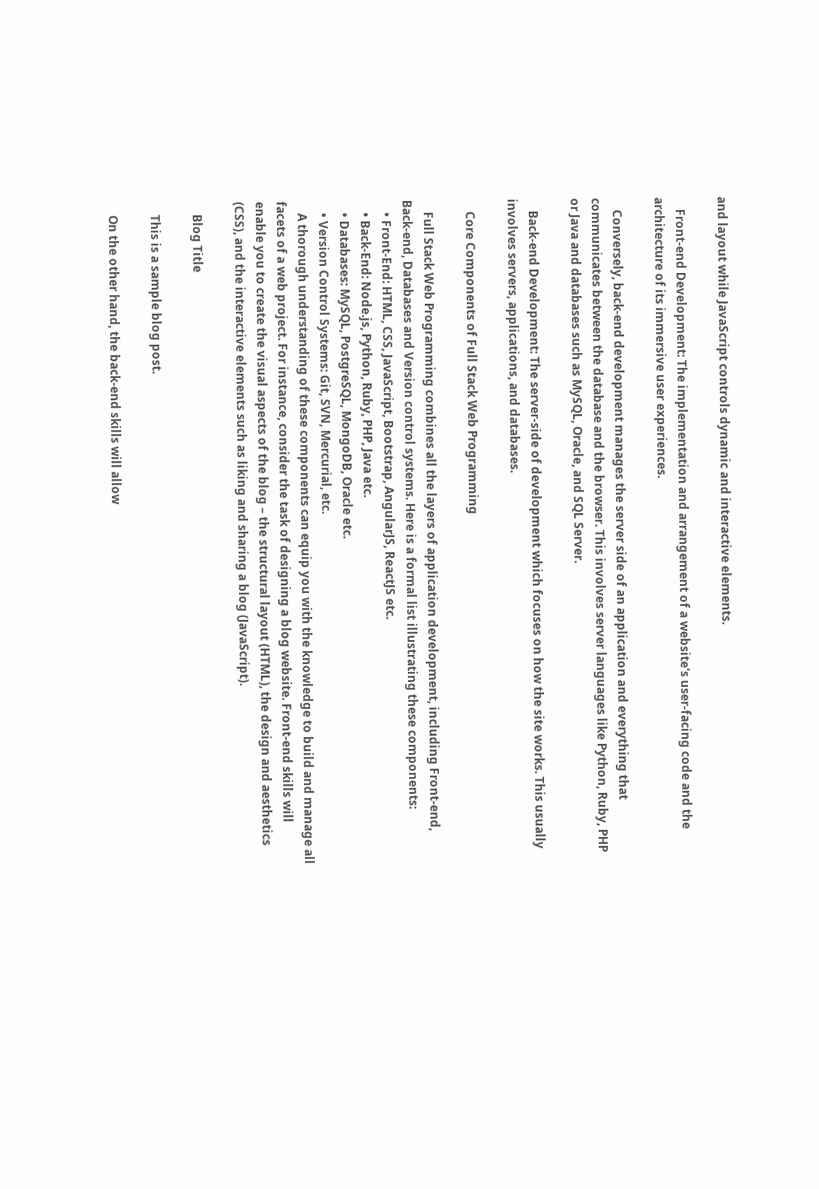and layout while JavaScript controls dynamic and interactive elements.

    Front-end Development: The implementation and arrangement of a website's user-facing code and the architecture of its immersive user experiences.

    Conversely, back-end development manages the server side of an application and everything that communicates between the database and the browser. This involves server languages like Python, Ruby, PHP or Java and databases such as MySQL, Oracle, and SQL Server.

    Back-end Development: The server-side of development which focuses on how the site works. This usually involves servers, applications, and databases.

    Core Components of Full Stack Web Programming

    Full Stack Web Programming combines all the layers of application development, including Front-end, Back-end, Databases and Version control systems. Here is a formal list illustrating these components:
    • Front-End: HTML, CSS, JavaScript, Bootstrap, AngularJS, ReactJS etc.
    • Back-End: Node.js, Python, Ruby, PHP, Java etc.
    • Databases: MySQL, PostgreSQL, MongoDB, Oracle etc.
    • Version Control Systems: Git, SVN, Mercurial, etc.
    A thorough understanding of these components can equip you with the knowledge to build and manage all facets of a web project. For instance, consider the task of designing a blog website. Front-end skills will enable you to create the visual aspects of the blog – the structural layout (HTML), the design and aesthetics (CSS), and the interactive elements such as liking and sharing a blog (JavaScript).

    Blog Title

    This is a sample blog post.

    On the other hand, the back-end skills will allow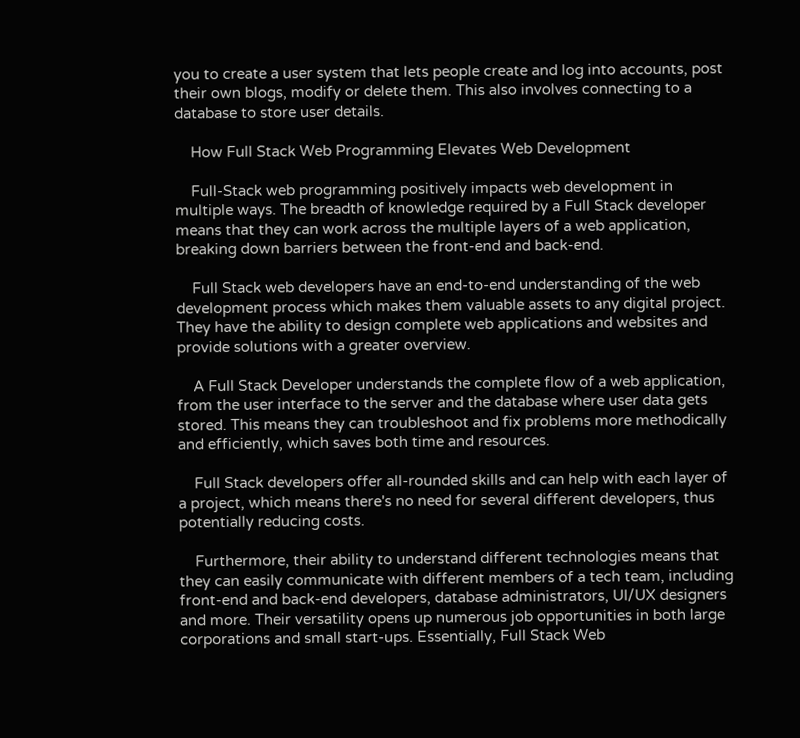you to create a user system that lets people create and log into accounts, post their own blogs, modify or delete them. This also involves connecting to a database to store user details.

    How Full Stack Web Programming Elevates Web Development

    Full-Stack web programming positively impacts web development in multiple ways. The breadth of knowledge required by a Full Stack developer means that they can work across the multiple layers of a web application, breaking down barriers between the front-end and back-end.

    Full Stack web developers have an end-to-end understanding of the web development process which makes them valuable assets to any digital project. They have the ability to design complete web applications and websites and provide solutions with a greater overview.

    A Full Stack Developer understands the complete flow of a web application, from the user interface to the server and the database where user data gets stored. This means they can troubleshoot and fix problems more methodically and efficiently, which saves both time and resources.

    Full Stack developers offer all-rounded skills and can help with each layer of a project, which means there's no need for several different developers, thus potentially reducing costs.

    Furthermore, their ability to understand different technologies means that they can easily communicate with different members of a tech team, including front-end and back-end developers, database administrators, UI/UX designers and more. Their versatility opens up numerous job opportunities in both large corporations and small start-ups. Essentially, Full Stack Web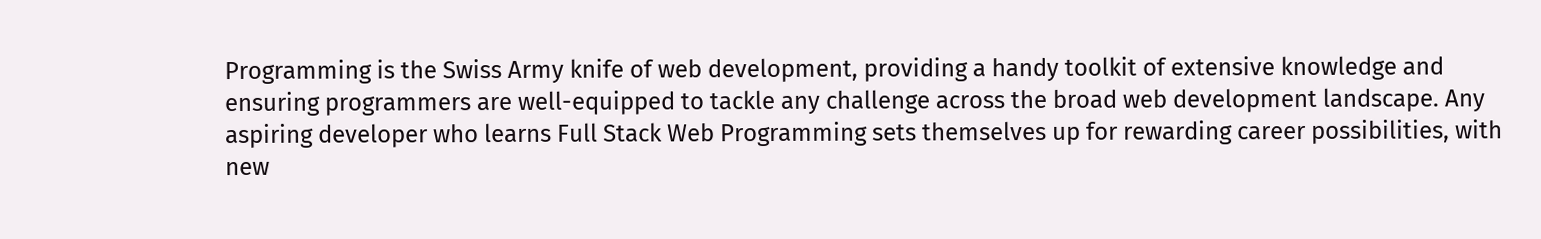Programming is the Swiss Army knife of web development, providing a handy toolkit of extensive knowledge and ensuring programmers are well-equipped to tackle any challenge across the broad web development landscape. Any aspiring developer who learns Full Stack Web Programming sets themselves up for rewarding career possibilities, with new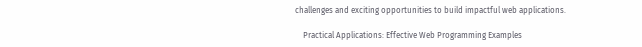challenges and exciting opportunities to build impactful web applications.

    Practical Applications: Effective Web Programming Examples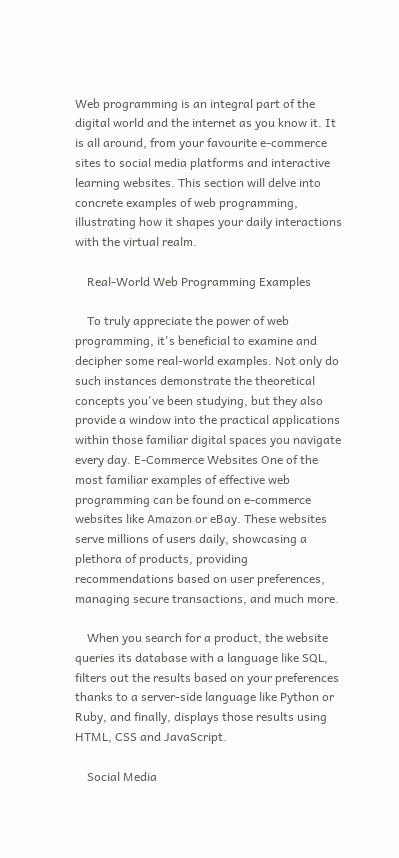Web programming is an integral part of the digital world and the internet as you know it. It is all around, from your favourite e-commerce sites to social media platforms and interactive learning websites. This section will delve into concrete examples of web programming, illustrating how it shapes your daily interactions with the virtual realm.

    Real-World Web Programming Examples

    To truly appreciate the power of web programming, it's beneficial to examine and decipher some real-world examples. Not only do such instances demonstrate the theoretical concepts you've been studying, but they also provide a window into the practical applications within those familiar digital spaces you navigate every day. E-Commerce Websites One of the most familiar examples of effective web programming can be found on e-commerce websites like Amazon or eBay. These websites serve millions of users daily, showcasing a plethora of products, providing recommendations based on user preferences, managing secure transactions, and much more.

    When you search for a product, the website queries its database with a language like SQL, filters out the results based on your preferences thanks to a server-side language like Python or Ruby, and finally, displays those results using HTML, CSS and JavaScript.

    Social Media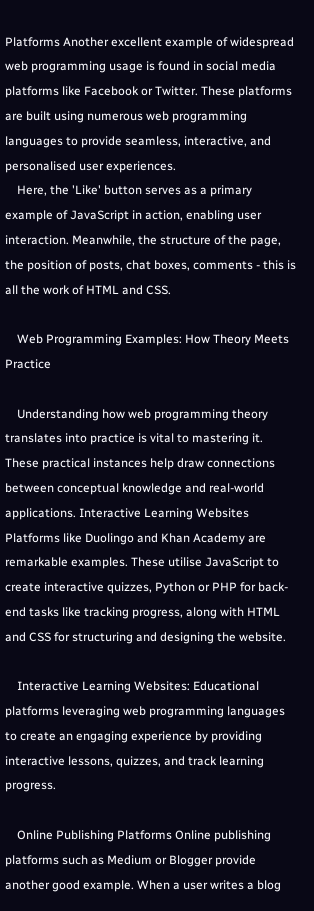Platforms Another excellent example of widespread web programming usage is found in social media platforms like Facebook or Twitter. These platforms are built using numerous web programming languages to provide seamless, interactive, and personalised user experiences.
    Here, the 'Like' button serves as a primary example of JavaScript in action, enabling user interaction. Meanwhile, the structure of the page, the position of posts, chat boxes, comments - this is all the work of HTML and CSS.

    Web Programming Examples: How Theory Meets Practice

    Understanding how web programming theory translates into practice is vital to mastering it. These practical instances help draw connections between conceptual knowledge and real-world applications. Interactive Learning Websites Platforms like Duolingo and Khan Academy are remarkable examples. These utilise JavaScript to create interactive quizzes, Python or PHP for back-end tasks like tracking progress, along with HTML and CSS for structuring and designing the website.

    Interactive Learning Websites: Educational platforms leveraging web programming languages to create an engaging experience by providing interactive lessons, quizzes, and track learning progress.

    Online Publishing Platforms Online publishing platforms such as Medium or Blogger provide another good example. When a user writes a blog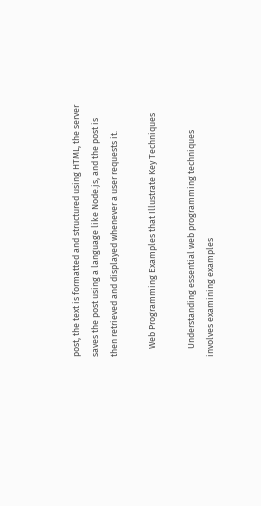post, the text is formatted and structured using HTML, the server saves the post using a language like Node.js, and the post is then retrieved and displayed whenever a user requests it.

    Web Programming Examples that Illustrate Key Techniques

    Understanding essential web programming techniques involves examining examples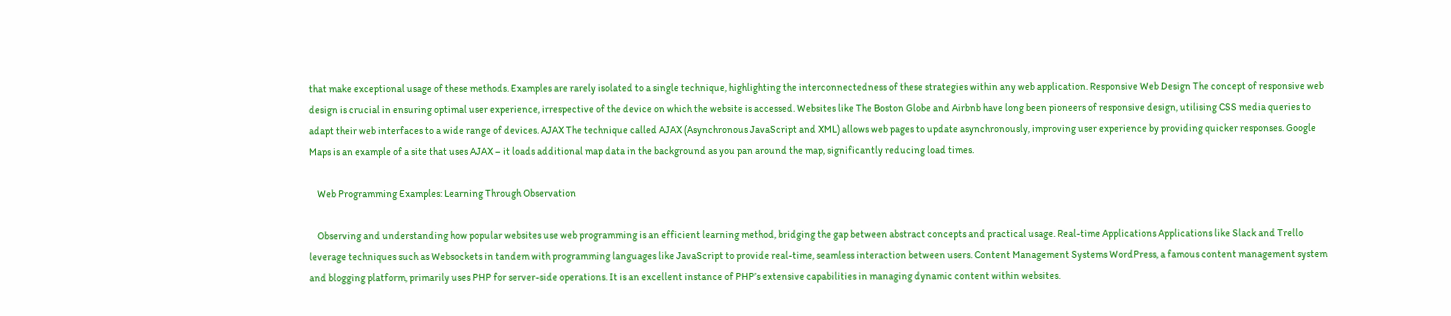that make exceptional usage of these methods. Examples are rarely isolated to a single technique, highlighting the interconnectedness of these strategies within any web application. Responsive Web Design The concept of responsive web design is crucial in ensuring optimal user experience, irrespective of the device on which the website is accessed. Websites like The Boston Globe and Airbnb have long been pioneers of responsive design, utilising CSS media queries to adapt their web interfaces to a wide range of devices. AJAX The technique called AJAX (Asynchronous JavaScript and XML) allows web pages to update asynchronously, improving user experience by providing quicker responses. Google Maps is an example of a site that uses AJAX – it loads additional map data in the background as you pan around the map, significantly reducing load times.

    Web Programming Examples: Learning Through Observation

    Observing and understanding how popular websites use web programming is an efficient learning method, bridging the gap between abstract concepts and practical usage. Real-time Applications Applications like Slack and Trello leverage techniques such as Websockets in tandem with programming languages like JavaScript to provide real-time, seamless interaction between users. Content Management Systems WordPress, a famous content management system and blogging platform, primarily uses PHP for server-side operations. It is an excellent instance of PHP’s extensive capabilities in managing dynamic content within websites.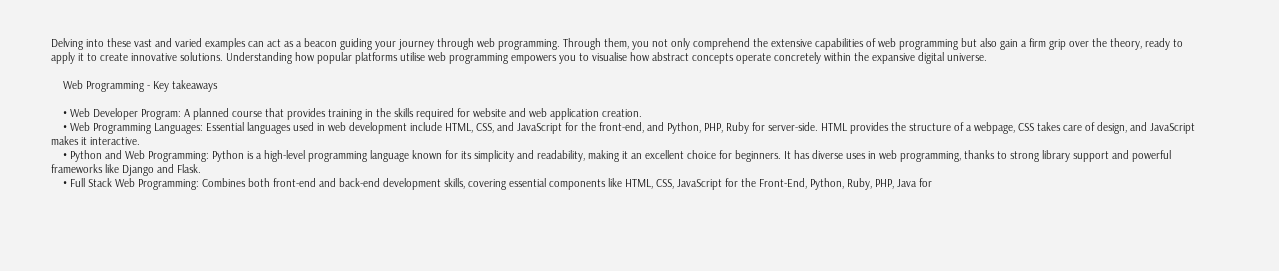Delving into these vast and varied examples can act as a beacon guiding your journey through web programming. Through them, you not only comprehend the extensive capabilities of web programming but also gain a firm grip over the theory, ready to apply it to create innovative solutions. Understanding how popular platforms utilise web programming empowers you to visualise how abstract concepts operate concretely within the expansive digital universe.

    Web Programming - Key takeaways

    • Web Developer Program: A planned course that provides training in the skills required for website and web application creation.
    • Web Programming Languages: Essential languages used in web development include HTML, CSS, and JavaScript for the front-end, and Python, PHP, Ruby for server-side. HTML provides the structure of a webpage, CSS takes care of design, and JavaScript makes it interactive.
    • Python and Web Programming: Python is a high-level programming language known for its simplicity and readability, making it an excellent choice for beginners. It has diverse uses in web programming, thanks to strong library support and powerful frameworks like Django and Flask.
    • Full Stack Web Programming: Combines both front-end and back-end development skills, covering essential components like HTML, CSS, JavaScript for the Front-End, Python, Ruby, PHP, Java for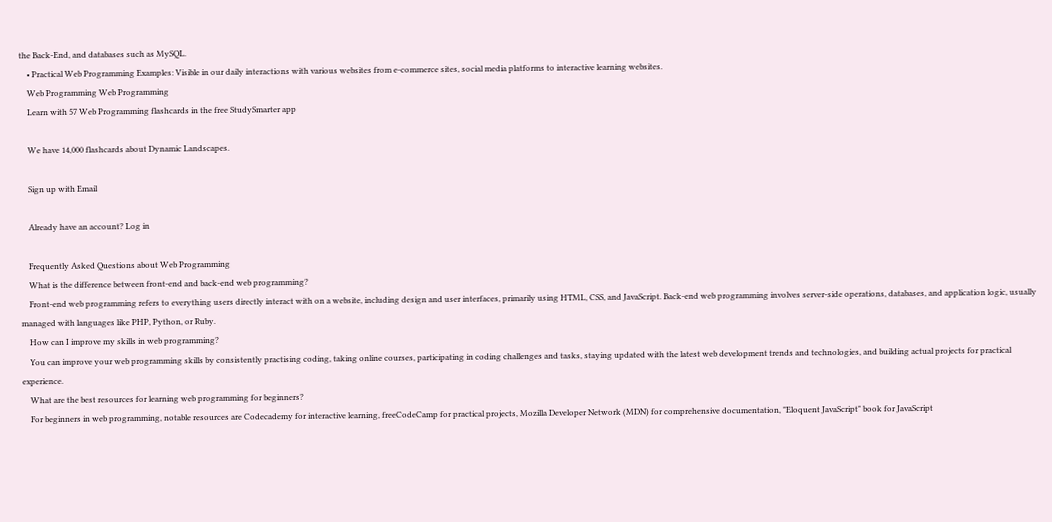the Back-End, and databases such as MySQL.
    • Practical Web Programming Examples: Visible in our daily interactions with various websites from e-commerce sites, social media platforms to interactive learning websites.
    Web Programming Web Programming
    Learn with 57 Web Programming flashcards in the free StudySmarter app

    We have 14,000 flashcards about Dynamic Landscapes.

    Sign up with Email

    Already have an account? Log in

    Frequently Asked Questions about Web Programming
    What is the difference between front-end and back-end web programming?
    Front-end web programming refers to everything users directly interact with on a website, including design and user interfaces, primarily using HTML, CSS, and JavaScript. Back-end web programming involves server-side operations, databases, and application logic, usually managed with languages like PHP, Python, or Ruby.
    How can I improve my skills in web programming?
    You can improve your web programming skills by consistently practising coding, taking online courses, participating in coding challenges and tasks, staying updated with the latest web development trends and technologies, and building actual projects for practical experience.
    What are the best resources for learning web programming for beginners?
    For beginners in web programming, notable resources are Codecademy for interactive learning, freeCodeCamp for practical projects, Mozilla Developer Network (MDN) for comprehensive documentation, "Eloquent JavaScript" book for JavaScript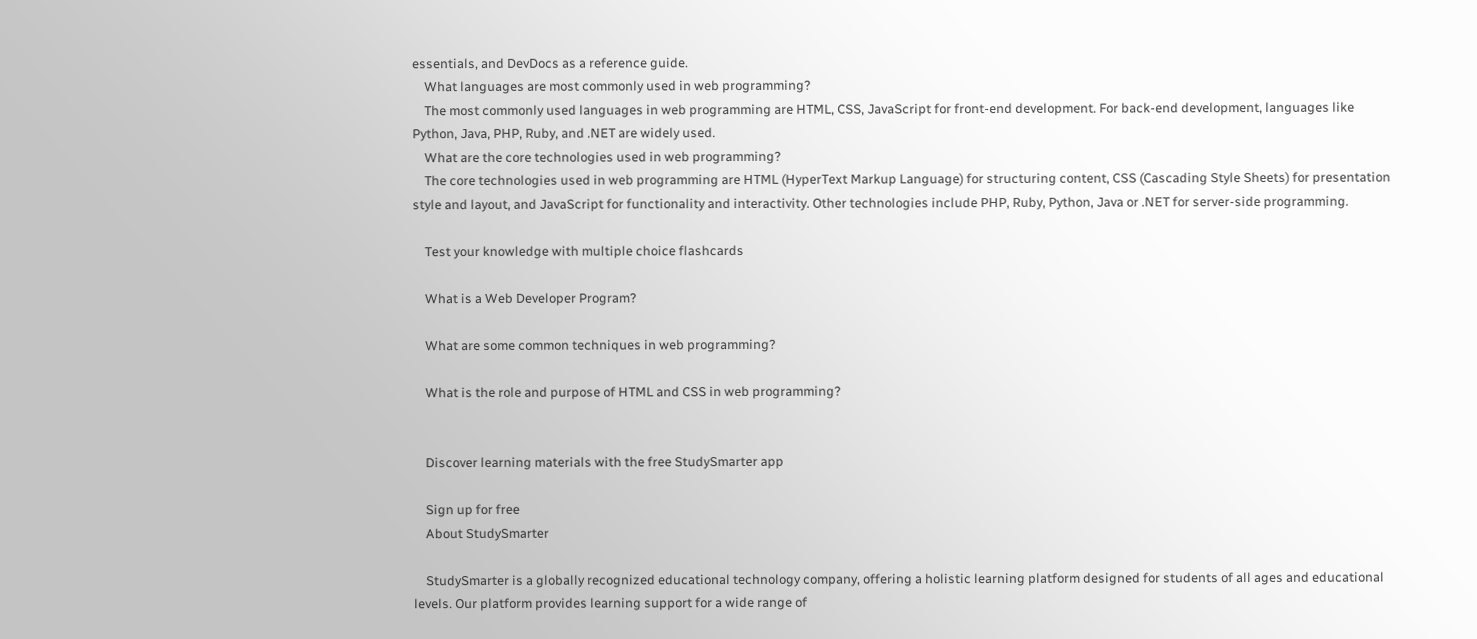essentials, and DevDocs as a reference guide.
    What languages are most commonly used in web programming?
    The most commonly used languages in web programming are HTML, CSS, JavaScript for front-end development. For back-end development, languages like Python, Java, PHP, Ruby, and .NET are widely used.
    What are the core technologies used in web programming?
    The core technologies used in web programming are HTML (HyperText Markup Language) for structuring content, CSS (Cascading Style Sheets) for presentation style and layout, and JavaScript for functionality and interactivity. Other technologies include PHP, Ruby, Python, Java or .NET for server-side programming.

    Test your knowledge with multiple choice flashcards

    What is a Web Developer Program?

    What are some common techniques in web programming?

    What is the role and purpose of HTML and CSS in web programming?


    Discover learning materials with the free StudySmarter app

    Sign up for free
    About StudySmarter

    StudySmarter is a globally recognized educational technology company, offering a holistic learning platform designed for students of all ages and educational levels. Our platform provides learning support for a wide range of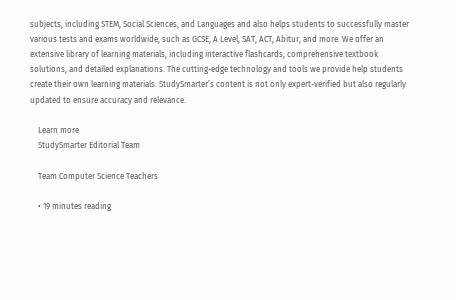subjects, including STEM, Social Sciences, and Languages and also helps students to successfully master various tests and exams worldwide, such as GCSE, A Level, SAT, ACT, Abitur, and more. We offer an extensive library of learning materials, including interactive flashcards, comprehensive textbook solutions, and detailed explanations. The cutting-edge technology and tools we provide help students create their own learning materials. StudySmarter’s content is not only expert-verified but also regularly updated to ensure accuracy and relevance.

    Learn more
    StudySmarter Editorial Team

    Team Computer Science Teachers

    • 19 minutes reading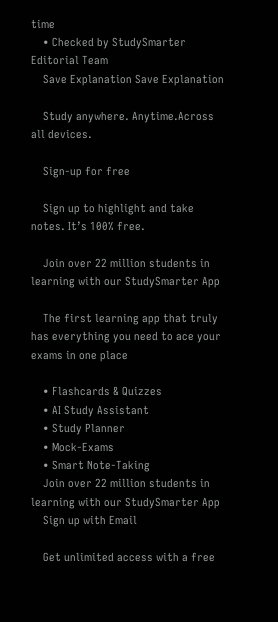time
    • Checked by StudySmarter Editorial Team
    Save Explanation Save Explanation

    Study anywhere. Anytime.Across all devices.

    Sign-up for free

    Sign up to highlight and take notes. It’s 100% free.

    Join over 22 million students in learning with our StudySmarter App

    The first learning app that truly has everything you need to ace your exams in one place

    • Flashcards & Quizzes
    • AI Study Assistant
    • Study Planner
    • Mock-Exams
    • Smart Note-Taking
    Join over 22 million students in learning with our StudySmarter App
    Sign up with Email

    Get unlimited access with a free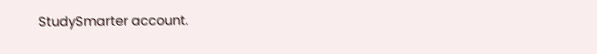StudySmarter account.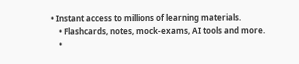• Instant access to millions of learning materials.
    • Flashcards, notes, mock-exams, AI tools and more.
    •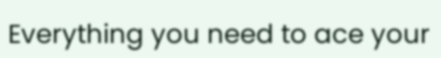Everything you need to ace your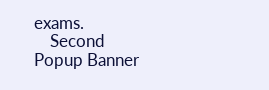exams.
    Second Popup Banner